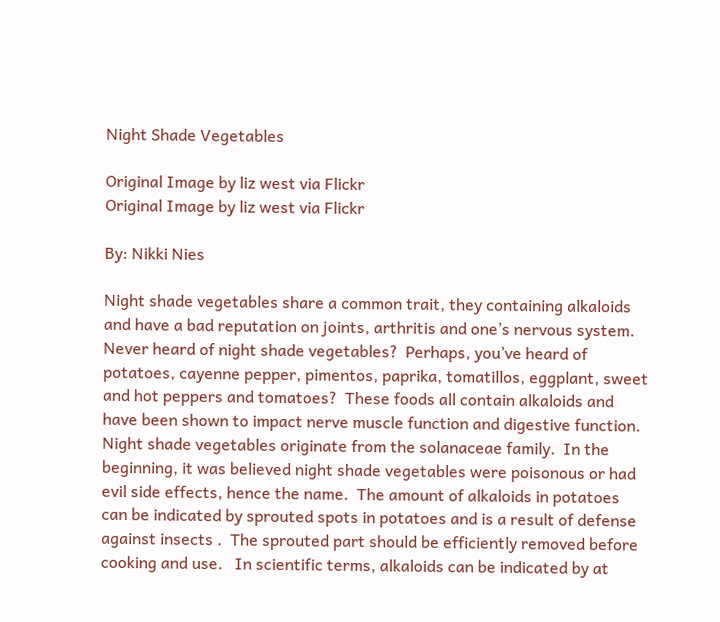Night Shade Vegetables

Original Image by liz west via Flickr
Original Image by liz west via Flickr

By: Nikki Nies

Night shade vegetables share a common trait, they containing alkaloids and have a bad reputation on joints, arthritis and one’s nervous system.  Never heard of night shade vegetables?  Perhaps, you’ve heard of potatoes, cayenne pepper, pimentos, paprika, tomatillos, eggplant, sweet and hot peppers and tomatoes?  These foods all contain alkaloids and have been shown to impact nerve muscle function and digestive function.
Night shade vegetables originate from the solanaceae family.  In the beginning, it was believed night shade vegetables were poisonous or had evil side effects, hence the name.  The amount of alkaloids in potatoes can be indicated by sprouted spots in potatoes and is a result of defense against insects .  The sprouted part should be efficiently removed before cooking and use.   In scientific terms, alkaloids can be indicated by at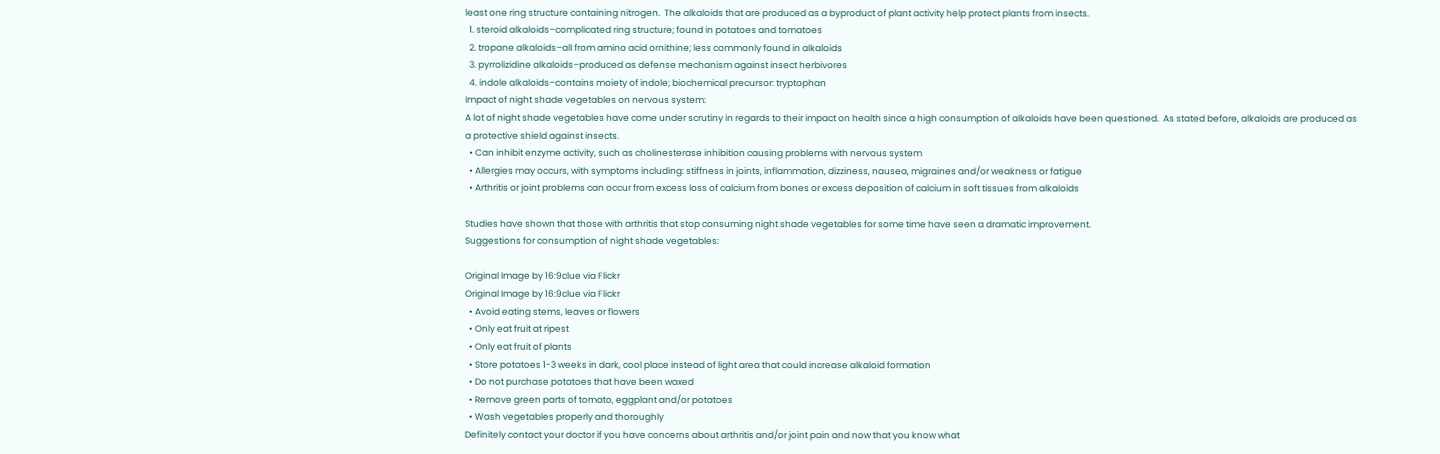least one ring structure containing nitrogen.  The alkaloids that are produced as a byproduct of plant activity help protect plants from insects.
  1. steroid alkaloids–complicated ring structure; found in potatoes and tomatoes
  2. tropane alkaloids–all from amino acid ornithine; less commonly found in alkaloids
  3. pyrrolizidine alkaloids–produced as defense mechanism against insect herbivores
  4. indole alkaloids–contains moiety of indole; biochemical precursor: tryptophan
Impact of night shade vegetables on nervous system:
A lot of night shade vegetables have come under scrutiny in regards to their impact on health since a high consumption of alkaloids have been questioned.  As stated before, alkaloids are produced as a protective shield against insects.
  • Can inhibit enzyme activity, such as cholinesterase inhibition causing problems with nervous system
  • Allergies may occurs, with symptoms including: stiffness in joints, inflammation, dizziness, nausea, migraines and/or weakness or fatigue
  • Arthritis or joint problems can occur from excess loss of calcium from bones or excess deposition of calcium in soft tissues from alkaloids

Studies have shown that those with arthritis that stop consuming night shade vegetables for some time have seen a dramatic improvement.
Suggestions for consumption of night shade vegetables:

Original Image by 16:9clue via Flickr
Original Image by 16:9clue via Flickr
  • Avoid eating stems, leaves or flowers
  • Only eat fruit at ripest
  • Only eat fruit of plants
  • Store potatoes 1-3 weeks in dark, cool place instead of light area that could increase alkaloid formation
  • Do not purchase potatoes that have been waxed
  • Remove green parts of tomato, eggplant and/or potatoes
  • Wash vegetables properly and thoroughly
Definitely contact your doctor if you have concerns about arthritis and/or joint pain and now that you know what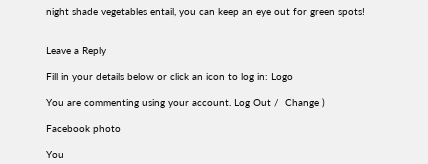night shade vegetables entail, you can keep an eye out for green spots!


Leave a Reply

Fill in your details below or click an icon to log in: Logo

You are commenting using your account. Log Out /  Change )

Facebook photo

You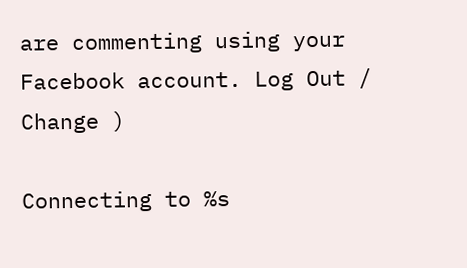are commenting using your Facebook account. Log Out /  Change )

Connecting to %s